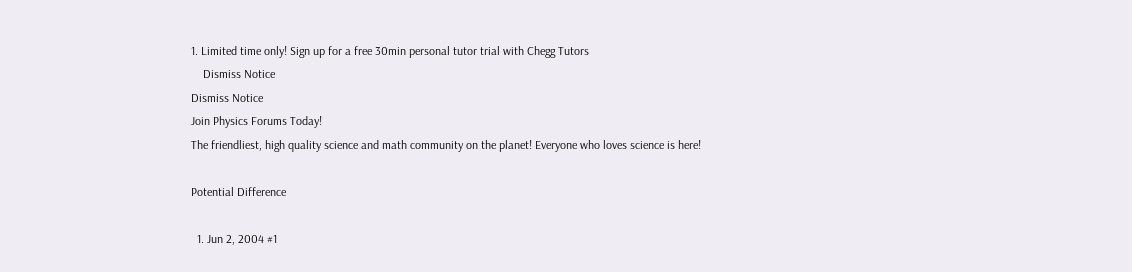1. Limited time only! Sign up for a free 30min personal tutor trial with Chegg Tutors
    Dismiss Notice
Dismiss Notice
Join Physics Forums Today!
The friendliest, high quality science and math community on the planet! Everyone who loves science is here!

Potential Difference

  1. Jun 2, 2004 #1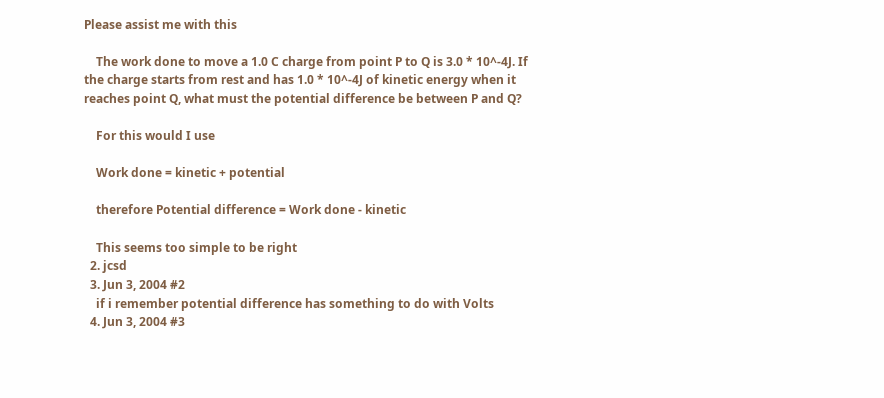Please assist me with this

    The work done to move a 1.0 C charge from point P to Q is 3.0 * 10^-4J. If the charge starts from rest and has 1.0 * 10^-4J of kinetic energy when it reaches point Q, what must the potential difference be between P and Q?

    For this would I use

    Work done = kinetic + potential

    therefore Potential difference = Work done - kinetic

    This seems too simple to be right
  2. jcsd
  3. Jun 3, 2004 #2
    if i remember potential difference has something to do with Volts
  4. Jun 3, 2004 #3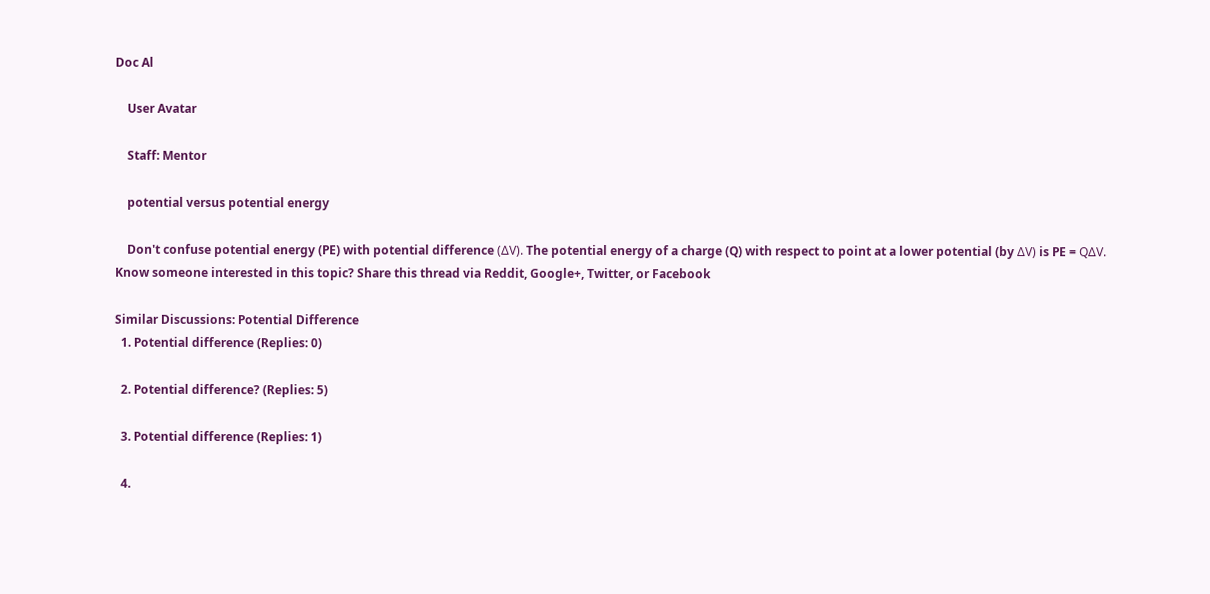Doc Al

    User Avatar

    Staff: Mentor

    potential versus potential energy

    Don't confuse potential energy (PE) with potential difference (ΔV). The potential energy of a charge (Q) with respect to point at a lower potential (by ΔV) is PE = QΔV.
Know someone interested in this topic? Share this thread via Reddit, Google+, Twitter, or Facebook

Similar Discussions: Potential Difference
  1. Potential difference (Replies: 0)

  2. Potential difference? (Replies: 5)

  3. Potential difference (Replies: 1)

  4.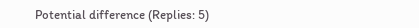Potential difference (Replies: 5)